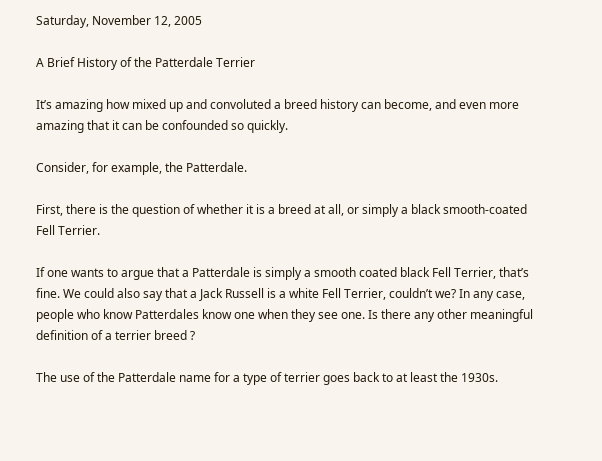Saturday, November 12, 2005

A Brief History of the Patterdale Terrier

It’s amazing how mixed up and convoluted a breed history can become, and even more amazing that it can be confounded so quickly.

Consider, for example, the Patterdale.

First, there is the question of whether it is a breed at all, or simply a black smooth-coated Fell Terrier.

If one wants to argue that a Patterdale is simply a smooth coated black Fell Terrier, that’s fine. We could also say that a Jack Russell is a white Fell Terrier, couldn’t we? In any case, people who know Patterdales know one when they see one. Is there any other meaningful definition of a terrier breed ?

The use of the Patterdale name for a type of terrier goes back to at least the 1930s.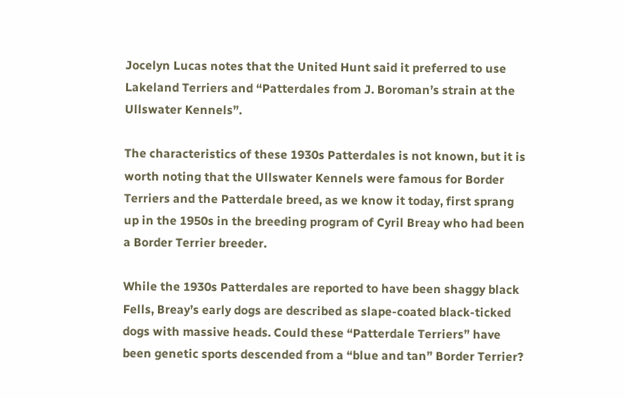Jocelyn Lucas notes that the United Hunt said it preferred to use Lakeland Terriers and “Patterdales from J. Boroman’s strain at the Ullswater Kennels”.

The characteristics of these 1930s Patterdales is not known, but it is worth noting that the Ullswater Kennels were famous for Border Terriers and the Patterdale breed, as we know it today, first sprang up in the 1950s in the breeding program of Cyril Breay who had been a Border Terrier breeder.

While the 1930s Patterdales are reported to have been shaggy black Fells, Breay’s early dogs are described as slape-coated black-ticked dogs with massive heads. Could these “Patterdale Terriers” have been genetic sports descended from a “blue and tan” Border Terrier?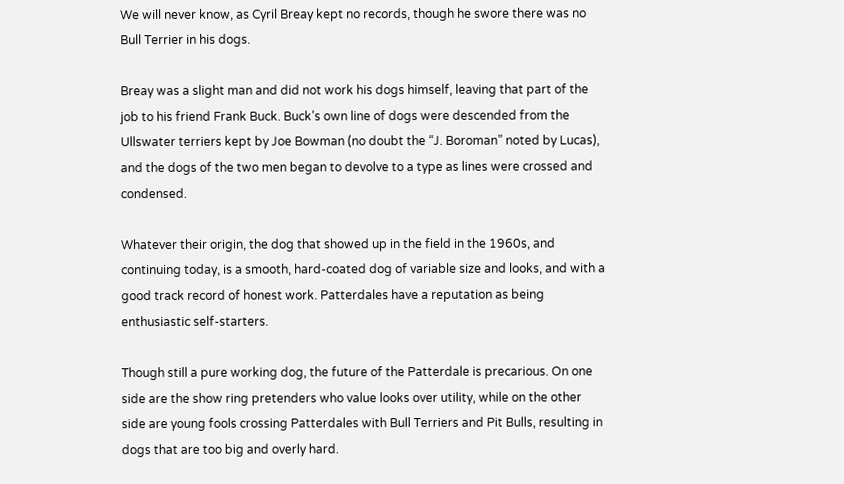We will never know, as Cyril Breay kept no records, though he swore there was no Bull Terrier in his dogs.

Breay was a slight man and did not work his dogs himself, leaving that part of the job to his friend Frank Buck. Buck’s own line of dogs were descended from the Ullswater terriers kept by Joe Bowman (no doubt the “J. Boroman” noted by Lucas), and the dogs of the two men began to devolve to a type as lines were crossed and condensed.

Whatever their origin, the dog that showed up in the field in the 1960s, and continuing today, is a smooth, hard-coated dog of variable size and looks, and with a good track record of honest work. Patterdales have a reputation as being enthusiastic self-starters.

Though still a pure working dog, the future of the Patterdale is precarious. On one side are the show ring pretenders who value looks over utility, while on the other side are young fools crossing Patterdales with Bull Terriers and Pit Bulls, resulting in dogs that are too big and overly hard.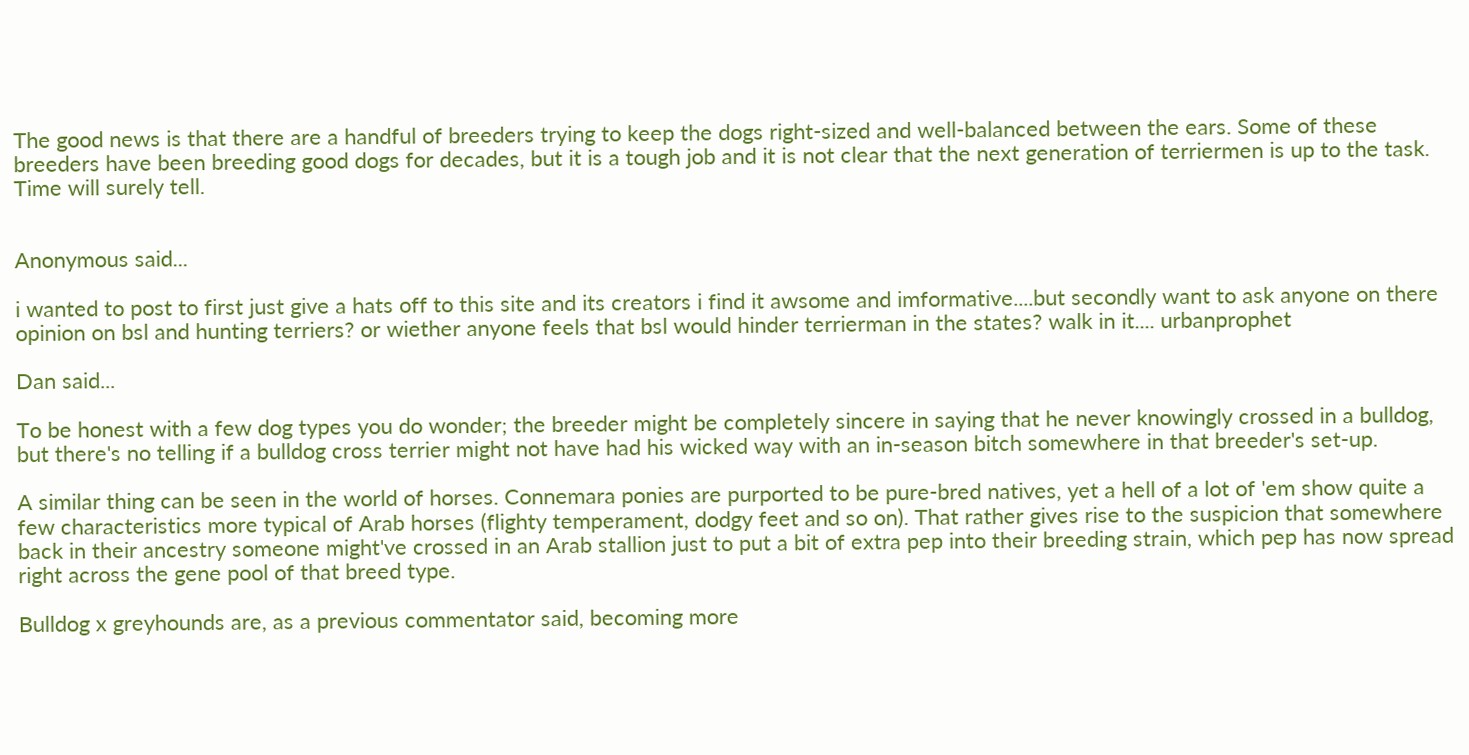The good news is that there are a handful of breeders trying to keep the dogs right-sized and well-balanced between the ears. Some of these breeders have been breeding good dogs for decades, but it is a tough job and it is not clear that the next generation of terriermen is up to the task. Time will surely tell.


Anonymous said...

i wanted to post to first just give a hats off to this site and its creators i find it awsome and imformative....but secondly want to ask anyone on there opinion on bsl and hunting terriers? or wiether anyone feels that bsl would hinder terrierman in the states? walk in it.... urbanprophet

Dan said...

To be honest with a few dog types you do wonder; the breeder might be completely sincere in saying that he never knowingly crossed in a bulldog, but there's no telling if a bulldog cross terrier might not have had his wicked way with an in-season bitch somewhere in that breeder's set-up.

A similar thing can be seen in the world of horses. Connemara ponies are purported to be pure-bred natives, yet a hell of a lot of 'em show quite a few characteristics more typical of Arab horses (flighty temperament, dodgy feet and so on). That rather gives rise to the suspicion that somewhere back in their ancestry someone might've crossed in an Arab stallion just to put a bit of extra pep into their breeding strain, which pep has now spread right across the gene pool of that breed type.

Bulldog x greyhounds are, as a previous commentator said, becoming more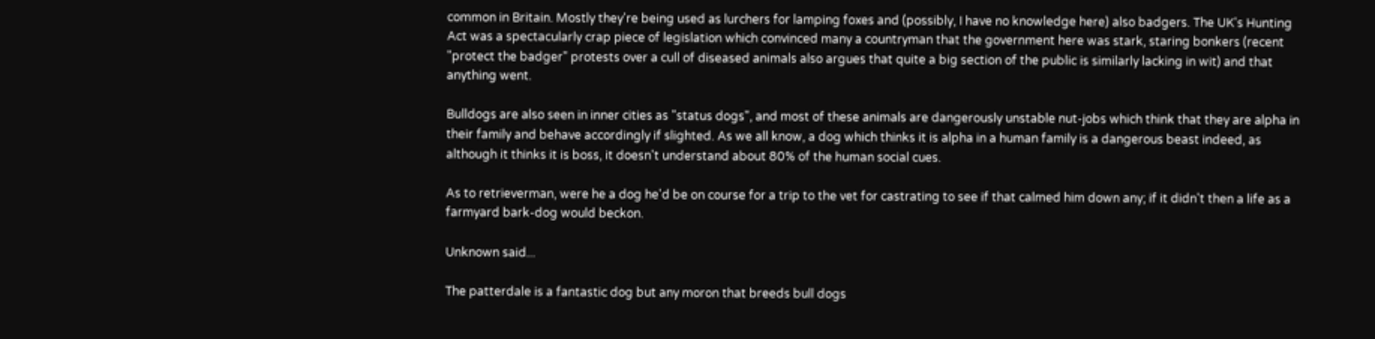common in Britain. Mostly they're being used as lurchers for lamping foxes and (possibly, I have no knowledge here) also badgers. The UK's Hunting Act was a spectacularly crap piece of legislation which convinced many a countryman that the government here was stark, staring bonkers (recent "protect the badger" protests over a cull of diseased animals also argues that quite a big section of the public is similarly lacking in wit) and that anything went.

Bulldogs are also seen in inner cities as "status dogs", and most of these animals are dangerously unstable nut-jobs which think that they are alpha in their family and behave accordingly if slighted. As we all know, a dog which thinks it is alpha in a human family is a dangerous beast indeed, as although it thinks it is boss, it doesn't understand about 80% of the human social cues.

As to retrieverman, were he a dog he'd be on course for a trip to the vet for castrating to see if that calmed him down any; if it didn't then a life as a farmyard bark-dog would beckon.

Unknown said...

The patterdale is a fantastic dog but any moron that breeds bull dogs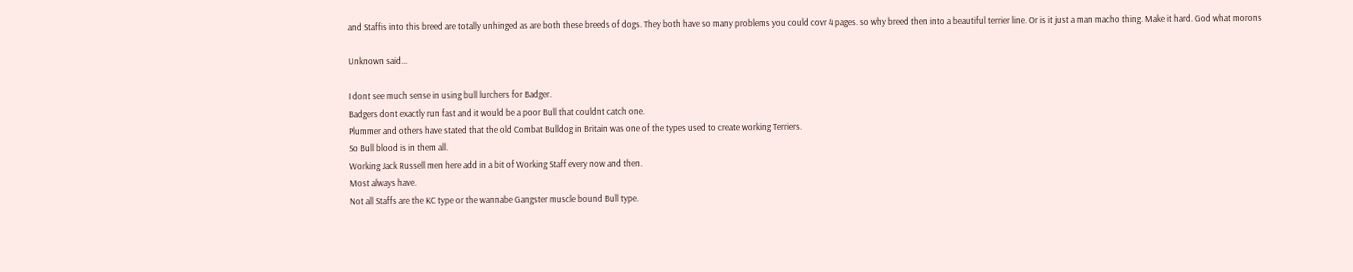and Staffis into this breed are totally unhinged as are both these breeds of dogs. They both have so many problems you could covr 4 pages. so why breed then into a beautiful terrier line. Or is it just a man macho thing. Make it hard. God what morons

Unknown said...

I dont see much sense in using bull lurchers for Badger.
Badgers dont exactly run fast and it would be a poor Bull that couldnt catch one.
Plummer and others have stated that the old Combat Bulldog in Britain was one of the types used to create working Terriers.
So Bull blood is in them all.
Working Jack Russell men here add in a bit of Working Staff every now and then.
Most always have.
Not all Staffs are the KC type or the wannabe Gangster muscle bound Bull type.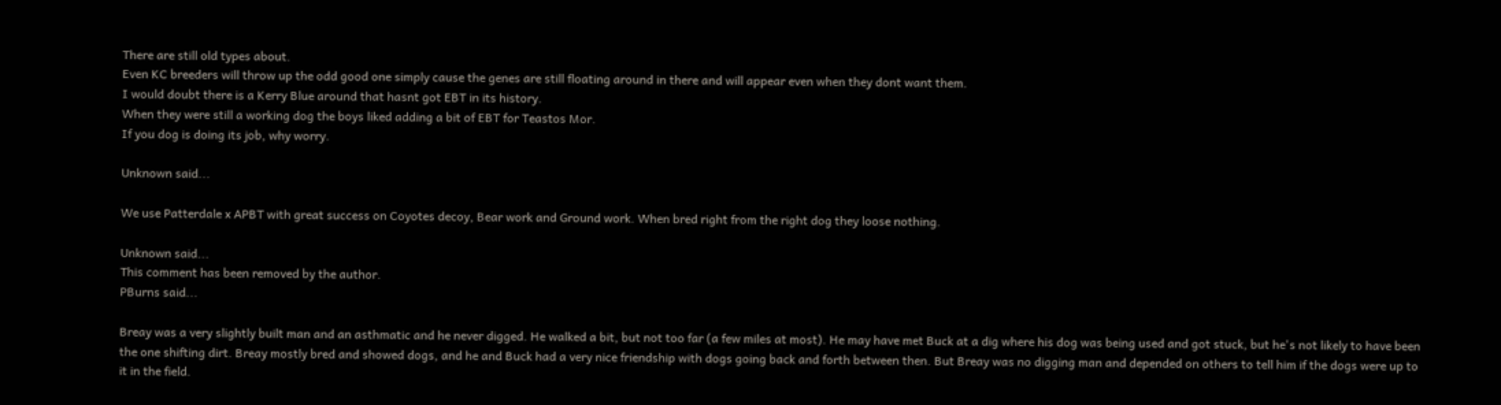There are still old types about.
Even KC breeders will throw up the odd good one simply cause the genes are still floating around in there and will appear even when they dont want them.
I would doubt there is a Kerry Blue around that hasnt got EBT in its history.
When they were still a working dog the boys liked adding a bit of EBT for Teastos Mor.
If you dog is doing its job, why worry.

Unknown said...

We use Patterdale x APBT with great success on Coyotes decoy, Bear work and Ground work. When bred right from the right dog they loose nothing.

Unknown said...
This comment has been removed by the author.
PBurns said...

Breay was a very slightly built man and an asthmatic and he never digged. He walked a bit, but not too far (a few miles at most). He may have met Buck at a dig where his dog was being used and got stuck, but he's not likely to have been the one shifting dirt. Breay mostly bred and showed dogs, and he and Buck had a very nice friendship with dogs going back and forth between then. But Breay was no digging man and depended on others to tell him if the dogs were up to it in the field.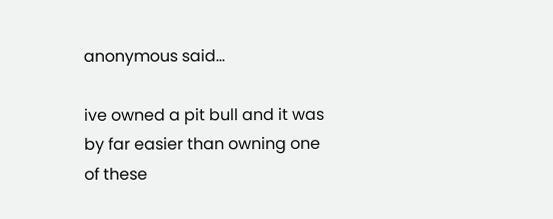anonymous said...

ive owned a pit bull and it was by far easier than owning one of these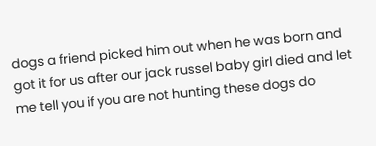dogs a friend picked him out when he was born and got it for us after our jack russel baby girl died and let me tell you if you are not hunting these dogs do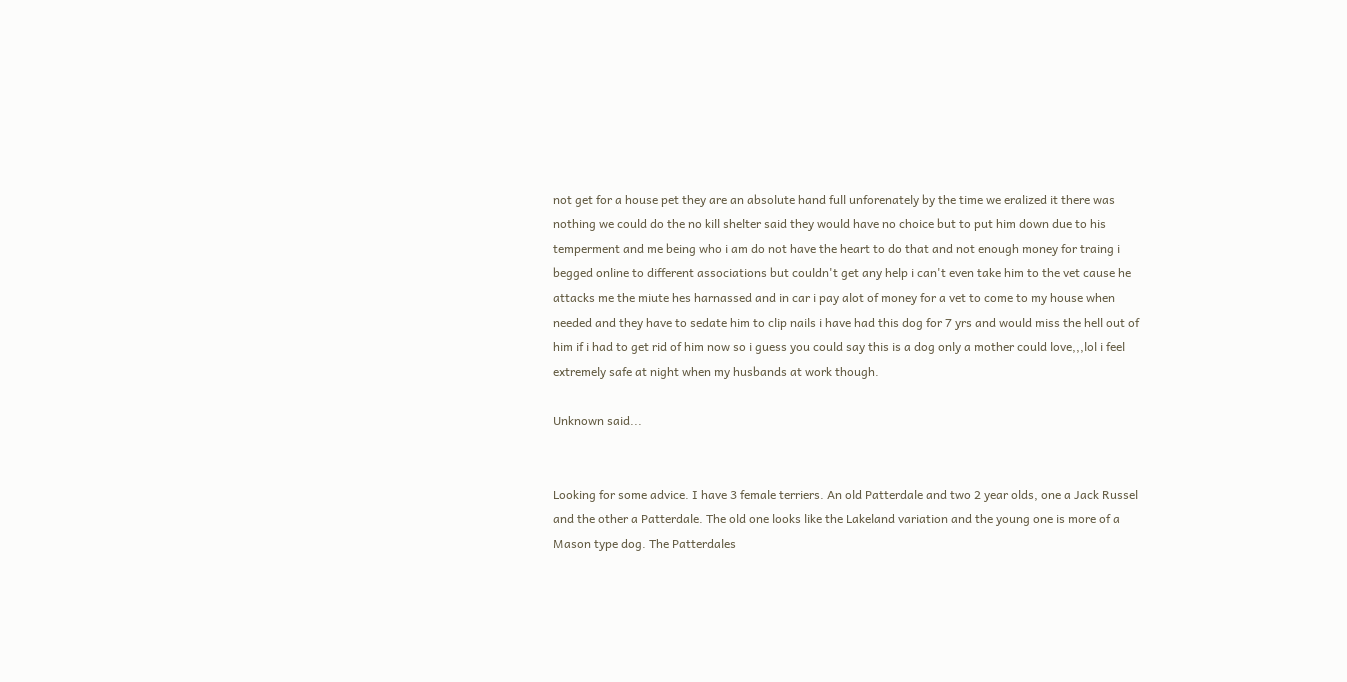not get for a house pet they are an absolute hand full unforenately by the time we eralized it there was nothing we could do the no kill shelter said they would have no choice but to put him down due to his temperment and me being who i am do not have the heart to do that and not enough money for traing i begged online to different associations but couldn't get any help i can't even take him to the vet cause he attacks me the miute hes harnassed and in car i pay alot of money for a vet to come to my house when needed and they have to sedate him to clip nails i have had this dog for 7 yrs and would miss the hell out of him if i had to get rid of him now so i guess you could say this is a dog only a mother could love,,,lol i feel extremely safe at night when my husbands at work though.

Unknown said...


Looking for some advice. I have 3 female terriers. An old Patterdale and two 2 year olds, one a Jack Russel and the other a Patterdale. The old one looks like the Lakeland variation and the young one is more of a Mason type dog. The Patterdales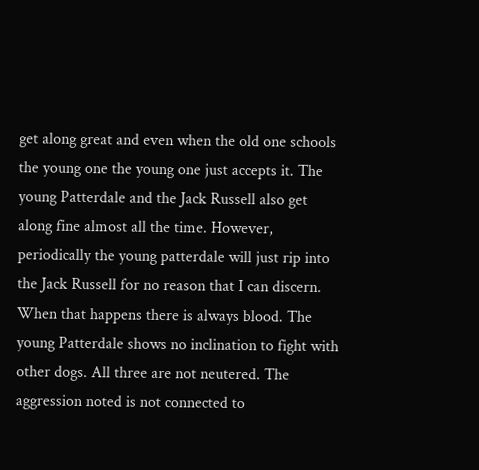get along great and even when the old one schools the young one the young one just accepts it. The young Patterdale and the Jack Russell also get along fine almost all the time. However, periodically the young patterdale will just rip into the Jack Russell for no reason that I can discern. When that happens there is always blood. The young Patterdale shows no inclination to fight with other dogs. All three are not neutered. The aggression noted is not connected to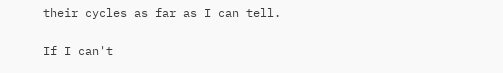their cycles as far as I can tell.

If I can't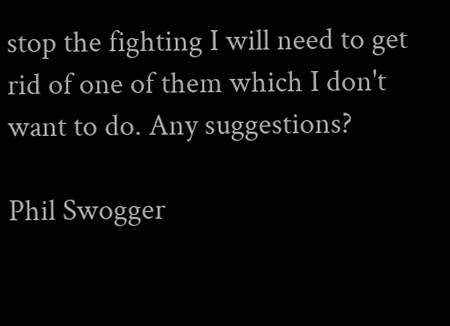stop the fighting I will need to get rid of one of them which I don't want to do. Any suggestions?

Phil Swogger